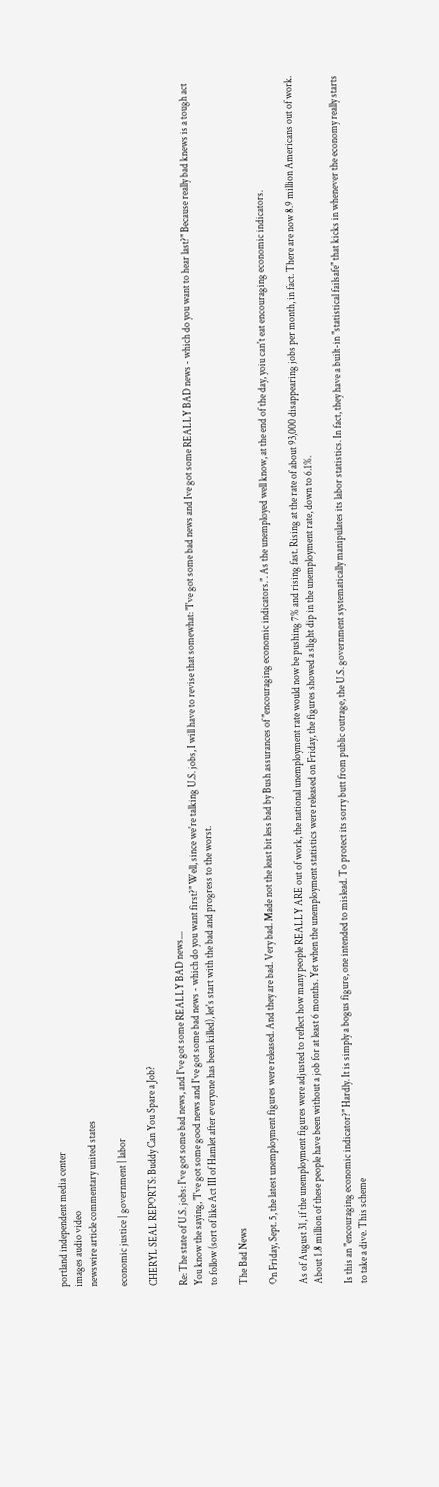portland independent media center
images audio video
newswire article commentary united states

economic justice | government | labor

CHERYL SEAL REPORTS: Buddy Can You Spare a Job?

Re: The state of U.S. jobs: I've got some bad news, and I've got some REALLY BAD news....
You know the saying, "I've got some good news and I've got some bad news - which do you want first?" Well, since we're talking U.S. jobs, I will have to revise that somewhat: "I've got some bad news and Ive got some REALLY BAD news - which do you want to hear last?" Because really bad knews is a tough act to follow (sort of like Act III of Hamlet after everyone has been killed), let's start with the bad and progress to the worst.

The Bad News

On Friday, Sept. 5, the latest unemployment figures were released. And they are bad. Very bad. Made not the least bit less bad by Bush assurances of "encouraging economic indicators.". As the unemployed well know, at the end of the day, yoiu can't eat encouraging economic indicators.

As of August 31, if the unemployment figures were adjusted to reflect how many people REALLY ARE out of work, the national unemployment rate would now be pushing 7% and rising fast. Rising at the rate of about 93,000 disappearing jobs per month, in fact. There are now 8.9 million Americans out of work. About 1.8 million of these people have been without a job for at least 6 months. Yet when the unemployment statistics were released on Friday, the figures showed a slight dip in the unemployment rate, down to 6.1%.

Is this an "encouraging economic indicator?" Hardly. It is simply a bogus figure, one intended to mislead. To protect its sorry butt from public outrage, the U.S. government systematically manipulates its labor statistics. In fact, they have a built-in "statistical failsafe" that kicks in whenever the economy really starts to take a dive. This scheme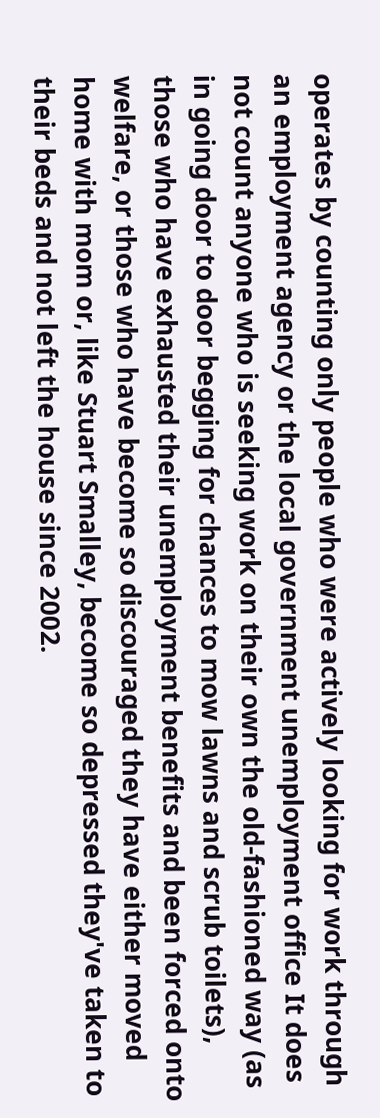operates by counting only people who were actively looking for work through an employment agency or the local government unemployment office It does not count anyone who is seeking work on their own the old-fashioned way (as in going door to door begging for chances to mow lawns and scrub toilets), those who have exhausted their unemployment benefits and been forced onto welfare, or those who have become so discouraged they have either moved home with mom or, like Stuart Smalley, become so depressed they've taken to their beds and not left the house since 2002.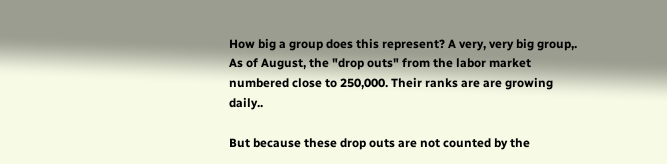How big a group does this represent? A very, very big group,. As of August, the "drop outs" from the labor market numbered close to 250,000. Their ranks are are growing daily..

But because these drop outs are not counted by the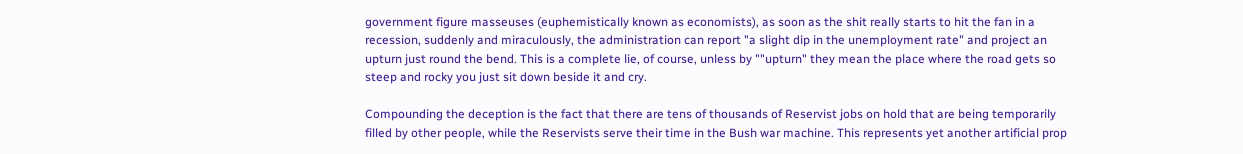government figure masseuses (euphemistically known as economists), as soon as the shit really starts to hit the fan in a recession, suddenly and miraculously, the administration can report "a slight dip in the unemployment rate" and project an upturn just round the bend. This is a complete lie, of course, unless by ""upturn" they mean the place where the road gets so steep and rocky you just sit down beside it and cry.

Compounding the deception is the fact that there are tens of thousands of Reservist jobs on hold that are being temporarily filled by other people, while the Reservists serve their time in the Bush war machine. This represents yet another artificial prop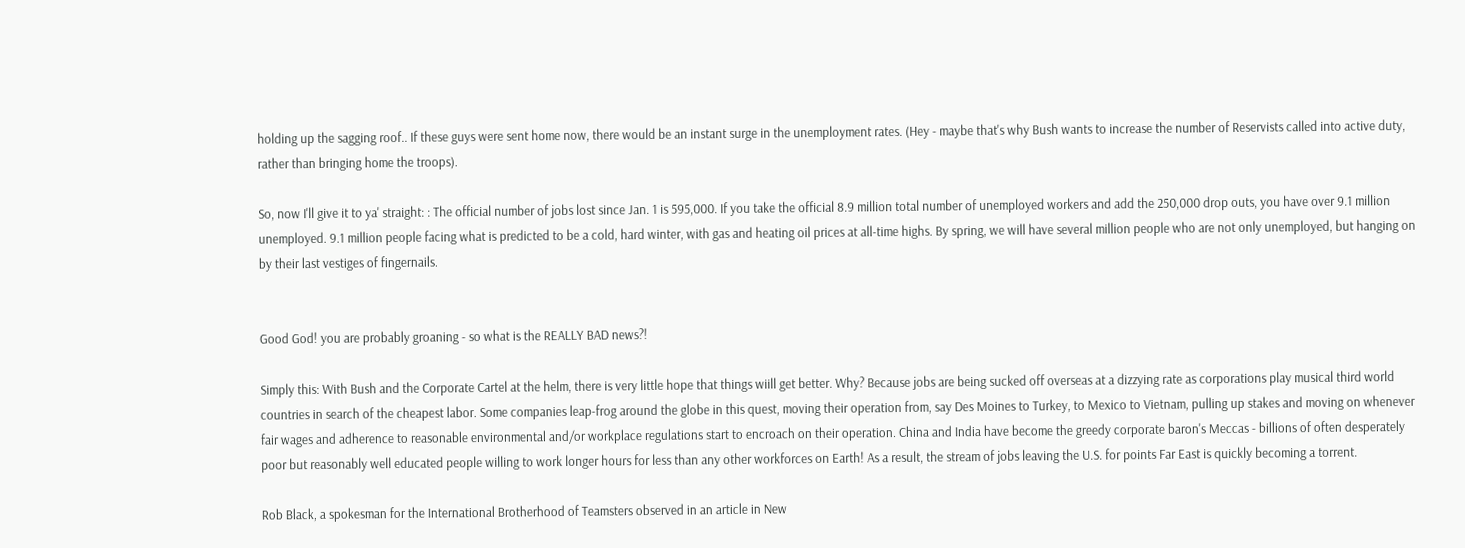holding up the sagging roof.. If these guys were sent home now, there would be an instant surge in the unemployment rates. (Hey - maybe that's why Bush wants to increase the number of Reservists called into active duty, rather than bringing home the troops).

So, now I'll give it to ya' straight: : The official number of jobs lost since Jan. 1 is 595,000. If you take the official 8.9 million total number of unemployed workers and add the 250,000 drop outs, you have over 9.1 million unemployed. 9.1 million people facing what is predicted to be a cold, hard winter, with gas and heating oil prices at all-time highs. By spring, we will have several million people who are not only unemployed, but hanging on by their last vestiges of fingernails.


Good God! you are probably groaning - so what is the REALLY BAD news?!

Simply this: With Bush and the Corporate Cartel at the helm, there is very little hope that things wiill get better. Why? Because jobs are being sucked off overseas at a dizzying rate as corporations play musical third world countries in search of the cheapest labor. Some companies leap-frog around the globe in this quest, moving their operation from, say Des Moines to Turkey, to Mexico to Vietnam, pulling up stakes and moving on whenever fair wages and adherence to reasonable environmental and/or workplace regulations start to encroach on their operation. China and India have become the greedy corporate baron's Meccas - billions of often desperately poor but reasonably well educated people willing to work longer hours for less than any other workforces on Earth! As a result, the stream of jobs leaving the U.S. for points Far East is quickly becoming a torrent.

Rob Black, a spokesman for the International Brotherhood of Teamsters observed in an article in New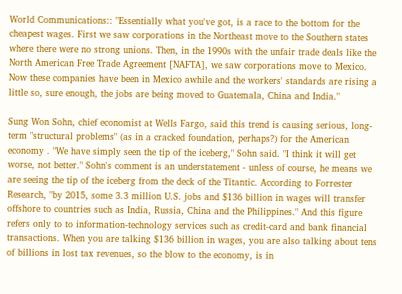World Communications:: "Essentially what you've got, is a race to the bottom for the cheapest wages. First we saw corporations in the Northeast move to the Southern states where there were no strong unions. Then, in the 1990s with the unfair trade deals like the North American Free Trade Agreement [NAFTA], we saw corporations move to Mexico. Now these companies have been in Mexico awhile and the workers' standards are rising a little so, sure enough, the jobs are being moved to Guatemala, China and India."

Sung Won Sohn, chief economist at Wells Fargo, said this trend is causing serious, long-term "structural problems" (as in a cracked foundation, perhaps?) for the American economy . "We have simply seen the tip of the iceberg," Sohn said. "I think it will get worse, not better." Sohn's comment is an understatement - unless of course, he means we are seeing the tip of the iceberg from the deck of the Titantic. According to Forrester Research, "by 2015, some 3.3 million U.S. jobs and $136 billion in wages will transfer offshore to countries such as India, Russia, China and the Philippines." And this figure refers only to to information-technology services such as credit-card and bank financial transactions. When you are talking $136 billion in wages, you are also talking about tens of billions in lost tax revenues, so the blow to the economy, is in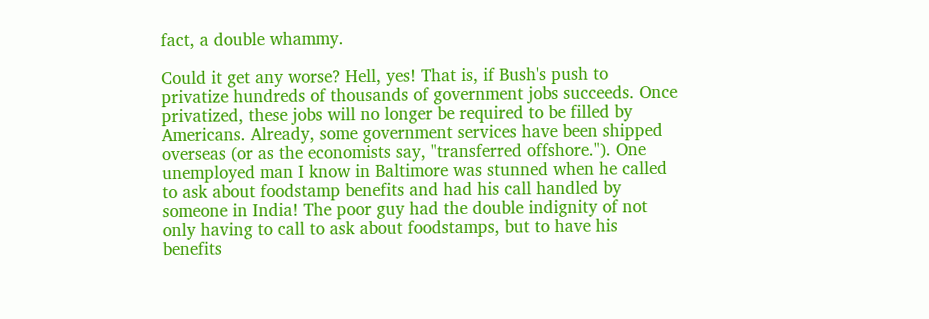fact, a double whammy.

Could it get any worse? Hell, yes! That is, if Bush's push to privatize hundreds of thousands of government jobs succeeds. Once privatized, these jobs will no longer be required to be filled by Americans. Already, some government services have been shipped overseas (or as the economists say, "transferred offshore."). One unemployed man I know in Baltimore was stunned when he called to ask about foodstamp benefits and had his call handled by someone in India! The poor guy had the double indignity of not only having to call to ask about foodstamps, but to have his benefits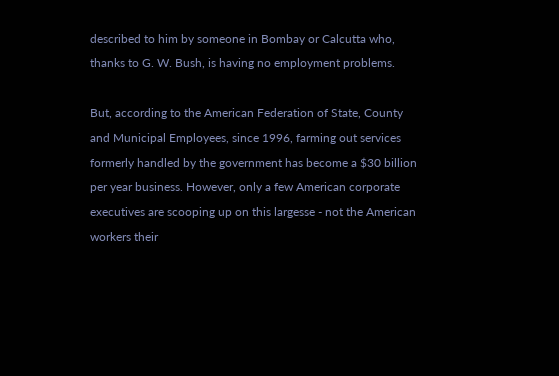described to him by someone in Bombay or Calcutta who, thanks to G. W. Bush, is having no employment problems.

But, according to the American Federation of State, County and Municipal Employees, since 1996, farming out services formerly handled by the government has become a $30 billion per year business. However, only a few American corporate executives are scooping up on this largesse - not the American workers their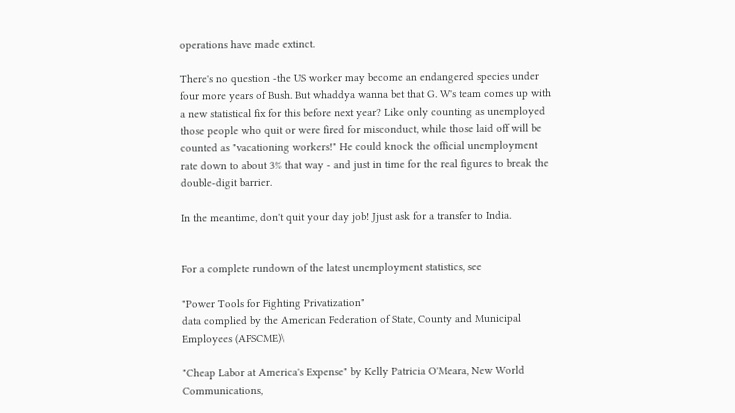operations have made extinct.

There's no question -the US worker may become an endangered species under four more years of Bush. But whaddya wanna bet that G. W's team comes up with a new statistical fix for this before next year? Like only counting as unemployed those people who quit or were fired for misconduct, while those laid off will be counted as "vacationing workers!" He could knock the official unemployment rate down to about 3% that way - and just in time for the real figures to break the double-digit barrier.

In the meantime, don't quit your day job! Jjust ask for a transfer to India.


For a complete rundown of the latest unemployment statistics, see

"Power Tools for Fighting Privatization"
data complied by the American Federation of State, County and Municipal Employees (AFSCME)\

"Cheap Labor at America's Expense" by Kelly Patricia O'Meara, New World Communications,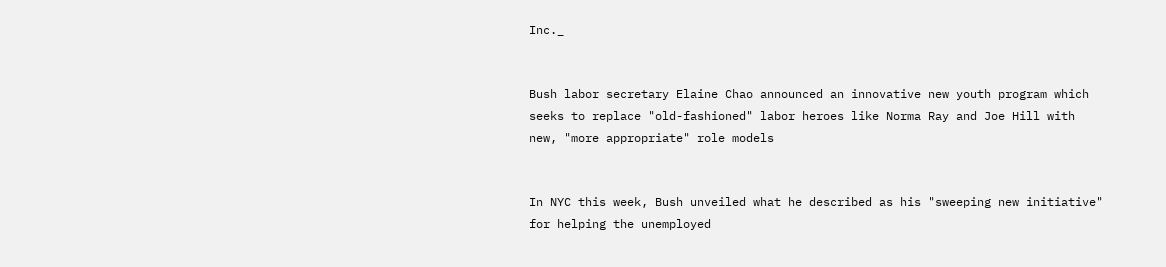Inc._


Bush labor secretary Elaine Chao announced an innovative new youth program which seeks to replace "old-fashioned" labor heroes like Norma Ray and Joe Hill with new, "more appropriate" role models


In NYC this week, Bush unveiled what he described as his "sweeping new initiative" for helping the unemployed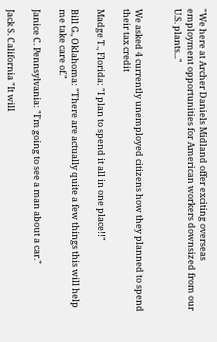"We here at Archer Daniels Midland offer exciting overseas employment opportunities for American workers downsized from our U.S. plants..."


We asked 4 currently unemployed citizens how they planned to spend their tax credit

Madge T., Florida: "I plan to spend it all in one place!!"

Bill G., Oklahoma: "There are actually quite a few things this will help me take care of."

Janice C. Pennsylvania: "I'm going to see a man about a car."

Jack S. California "It will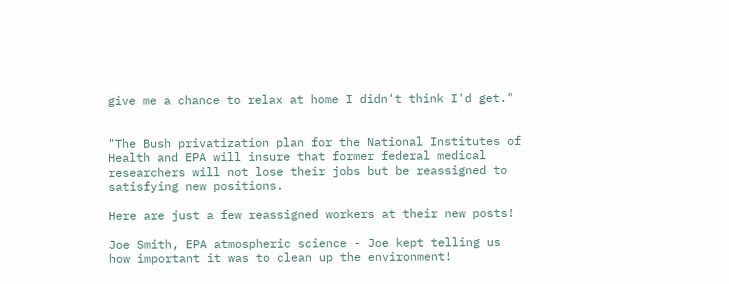give me a chance to relax at home I didn't think I'd get."


"The Bush privatization plan for the National Institutes of Health and EPA will insure that former federal medical researchers will not lose their jobs but be reassigned to satisfying new positions.

Here are just a few reassigned workers at their new posts!

Joe Smith, EPA atmospheric science - Joe kept telling us how important it was to clean up the environment!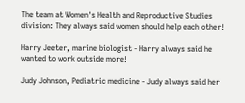The team at Women's Health and Reproductive Studies division: They always said women should help each other!

Harry Jeeter, marine biologist - Harry always said he wanted to work outside more!

Judy Johnson, Pediatric medicine - Judy always said her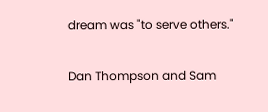dream was "to serve others."

Dan Thompson and Sam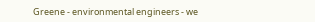Greene - environmental engineers - we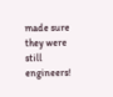made sure they were still engineers!